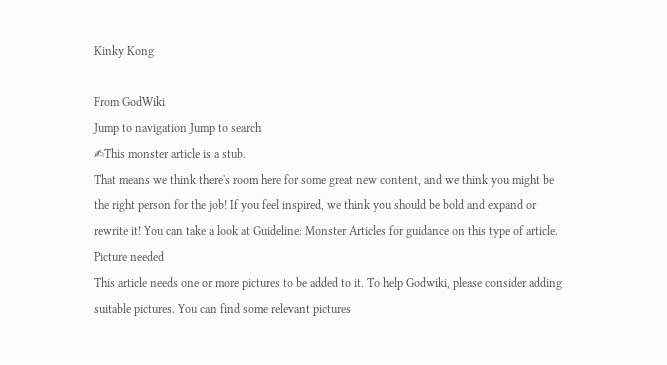Kinky Kong

From GodWiki
Jump to navigation Jump to search
✍This monster article is a stub.
That means we think there's room here for some great new content, and we think you might be the right person for the job! If you feel inspired, we think you should be bold and expand or rewrite it! You can take a look at Guideline: Monster Articles for guidance on this type of article.
Picture needed
This article needs one or more pictures to be added to it. To help Godwiki, please consider adding suitable pictures. You can find some relevant pictures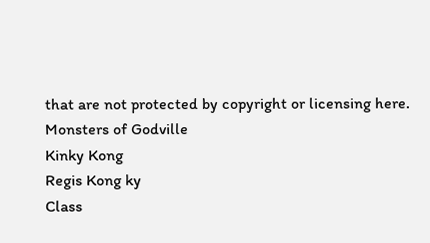that are not protected by copyright or licensing here.
Monsters of Godville
Kinky Kong
Regis Kong ky
Class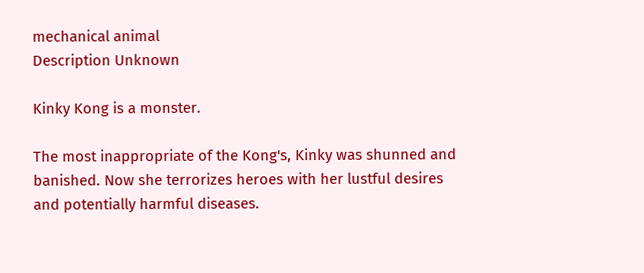mechanical animal
Description Unknown

Kinky Kong is a monster.

The most inappropriate of the Kong's, Kinky was shunned and banished. Now she terrorizes heroes with her lustful desires and potentially harmful diseases.